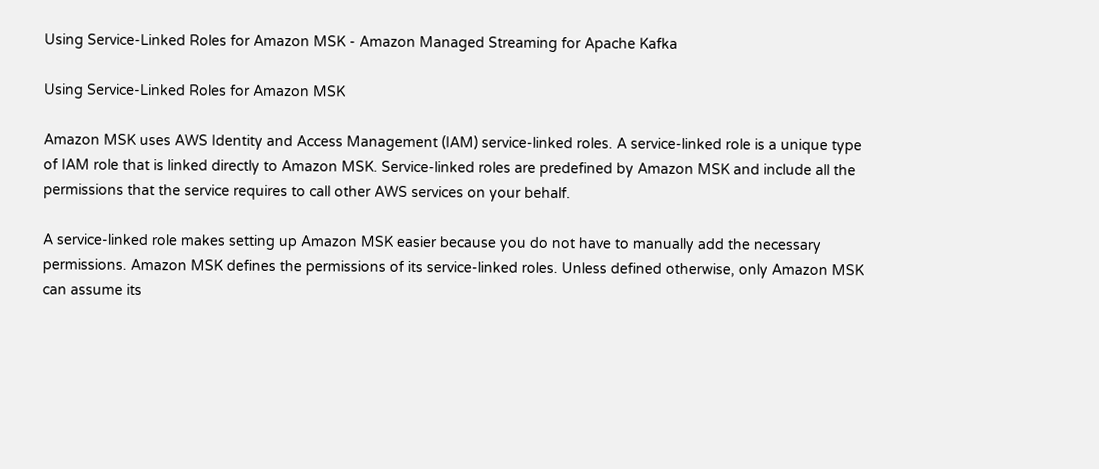Using Service-Linked Roles for Amazon MSK - Amazon Managed Streaming for Apache Kafka

Using Service-Linked Roles for Amazon MSK

Amazon MSK uses AWS Identity and Access Management (IAM) service-linked roles. A service-linked role is a unique type of IAM role that is linked directly to Amazon MSK. Service-linked roles are predefined by Amazon MSK and include all the permissions that the service requires to call other AWS services on your behalf.

A service-linked role makes setting up Amazon MSK easier because you do not have to manually add the necessary permissions. Amazon MSK defines the permissions of its service-linked roles. Unless defined otherwise, only Amazon MSK can assume its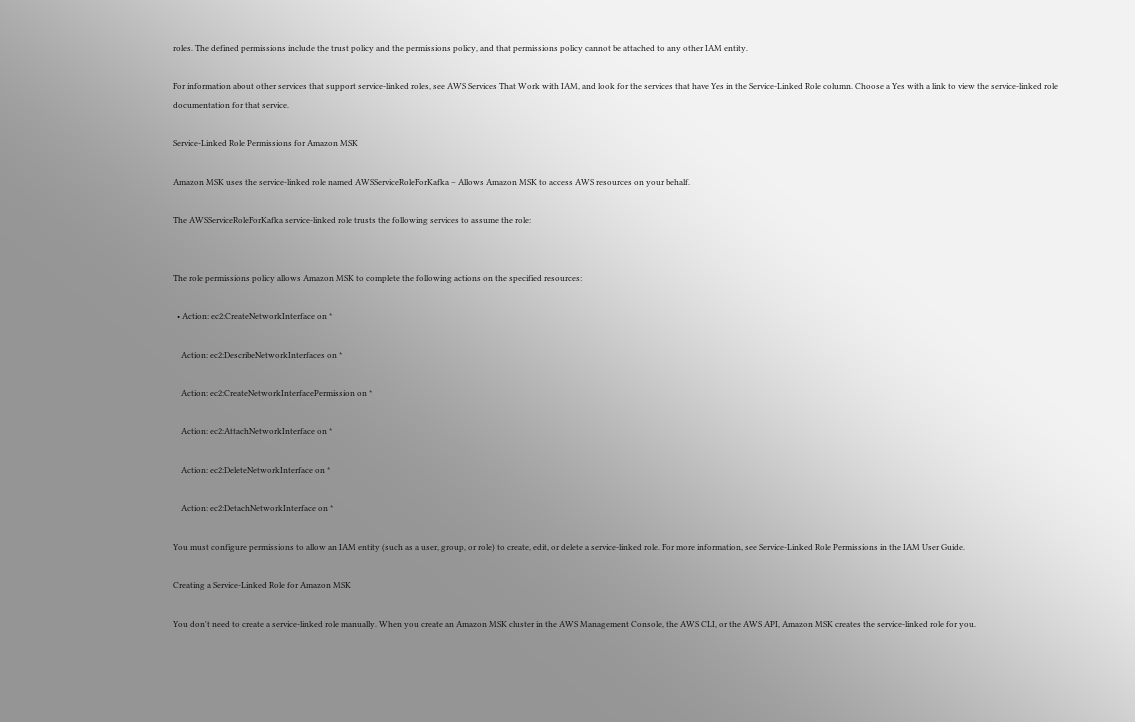roles. The defined permissions include the trust policy and the permissions policy, and that permissions policy cannot be attached to any other IAM entity.

For information about other services that support service-linked roles, see AWS Services That Work with IAM, and look for the services that have Yes in the Service-Linked Role column. Choose a Yes with a link to view the service-linked role documentation for that service.

Service-Linked Role Permissions for Amazon MSK

Amazon MSK uses the service-linked role named AWSServiceRoleForKafka – Allows Amazon MSK to access AWS resources on your behalf.

The AWSServiceRoleForKafka service-linked role trusts the following services to assume the role:


The role permissions policy allows Amazon MSK to complete the following actions on the specified resources:

  • Action: ec2:CreateNetworkInterface on *

    Action: ec2:DescribeNetworkInterfaces on *

    Action: ec2:CreateNetworkInterfacePermission on *

    Action: ec2:AttachNetworkInterface on *

    Action: ec2:DeleteNetworkInterface on *

    Action: ec2:DetachNetworkInterface on *

You must configure permissions to allow an IAM entity (such as a user, group, or role) to create, edit, or delete a service-linked role. For more information, see Service-Linked Role Permissions in the IAM User Guide.

Creating a Service-Linked Role for Amazon MSK

You don't need to create a service-linked role manually. When you create an Amazon MSK cluster in the AWS Management Console, the AWS CLI, or the AWS API, Amazon MSK creates the service-linked role for you.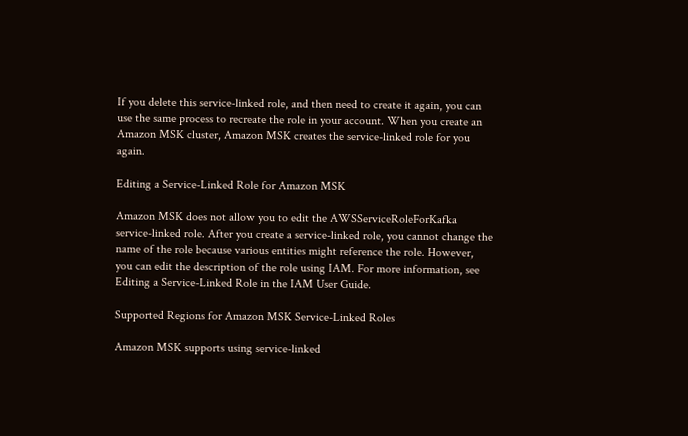If you delete this service-linked role, and then need to create it again, you can use the same process to recreate the role in your account. When you create an Amazon MSK cluster, Amazon MSK creates the service-linked role for you again.

Editing a Service-Linked Role for Amazon MSK

Amazon MSK does not allow you to edit the AWSServiceRoleForKafka service-linked role. After you create a service-linked role, you cannot change the name of the role because various entities might reference the role. However, you can edit the description of the role using IAM. For more information, see Editing a Service-Linked Role in the IAM User Guide.

Supported Regions for Amazon MSK Service-Linked Roles

Amazon MSK supports using service-linked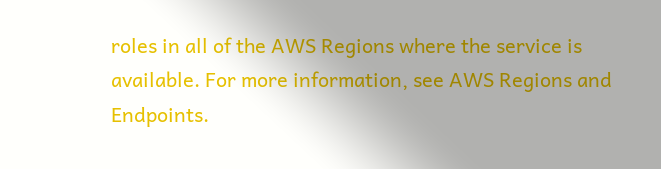roles in all of the AWS Regions where the service is available. For more information, see AWS Regions and Endpoints.